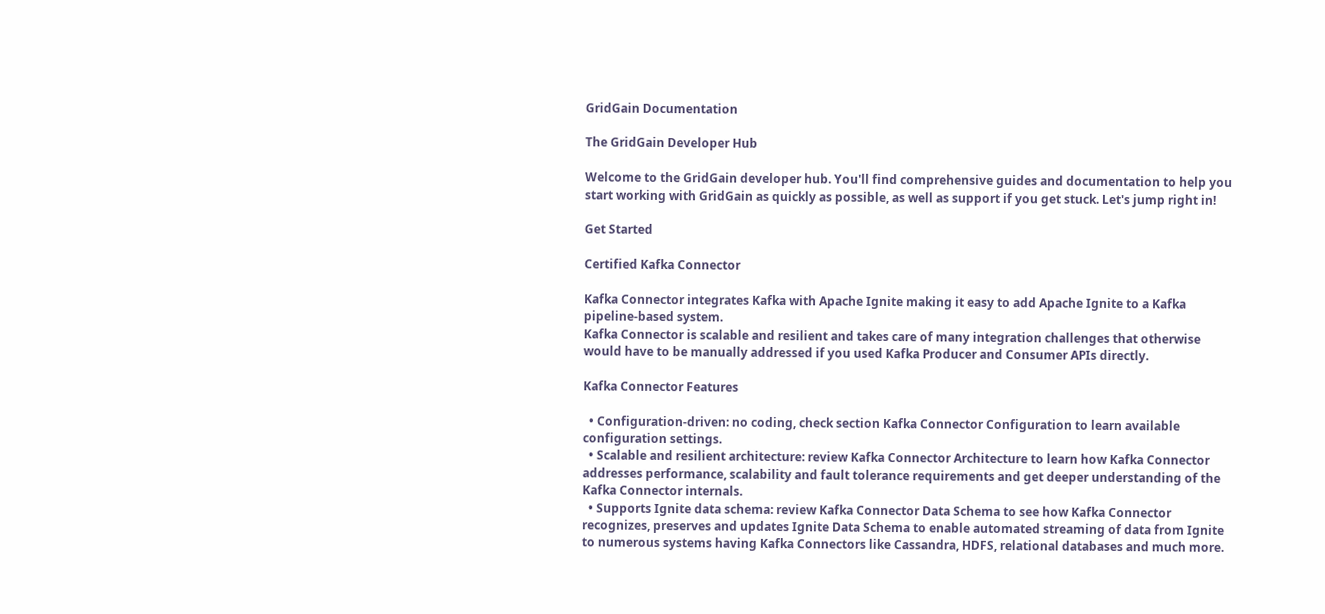GridGain Documentation

The GridGain Developer Hub

Welcome to the GridGain developer hub. You'll find comprehensive guides and documentation to help you start working with GridGain as quickly as possible, as well as support if you get stuck. Let's jump right in!

Get Started

Certified Kafka Connector

Kafka Connector integrates Kafka with Apache Ignite making it easy to add Apache Ignite to a Kafka pipeline-based system.
Kafka Connector is scalable and resilient and takes care of many integration challenges that otherwise would have to be manually addressed if you used Kafka Producer and Consumer APIs directly.

Kafka Connector Features

  • Configuration-driven: no coding, check section Kafka Connector Configuration to learn available configuration settings.
  • Scalable and resilient architecture: review Kafka Connector Architecture to learn how Kafka Connector addresses performance, scalability and fault tolerance requirements and get deeper understanding of the Kafka Connector internals.
  • Supports Ignite data schema: review Kafka Connector Data Schema to see how Kafka Connector recognizes, preserves and updates Ignite Data Schema to enable automated streaming of data from Ignite to numerous systems having Kafka Connectors like Cassandra, HDFS, relational databases and much more.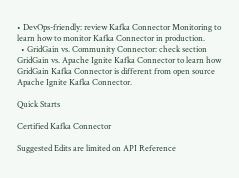• DevOps-friendly: review Kafka Connector Monitoring to learn how to monitor Kafka Connector in production.
  • GridGain vs. Community Connector: check section GridGain vs. Apache Ignite Kafka Connector to learn how GridGain Kafka Connector is different from open source Apache Ignite Kafka Connector.

Quick Starts

Certified Kafka Connector

Suggested Edits are limited on API Reference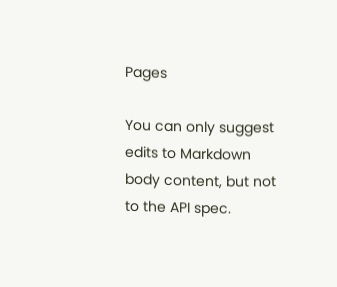Pages

You can only suggest edits to Markdown body content, but not to the API spec.